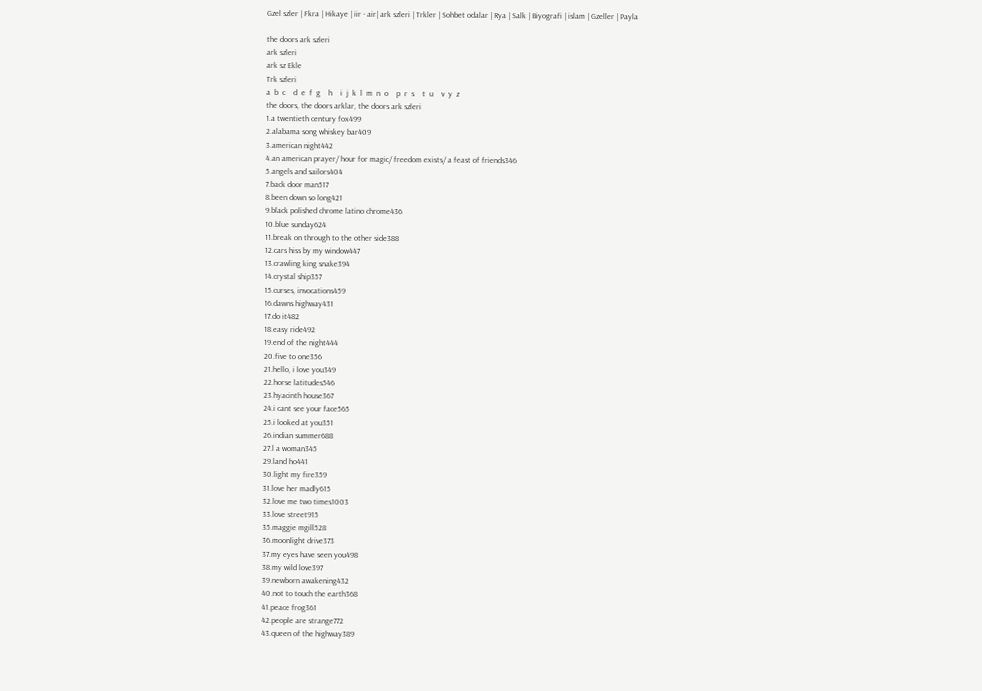Gzel szler | Fkra | Hikaye | iir - air| ark szleri | Trkler | Sohbet odalar | Rya | Salk | Biyografi | islam | Gzeller | Payla

the doors ark szleri
ark szleri
ark sz Ekle
Trk szleri
a  b  c    d  e  f  g    h    i  j  k  l  m  n  o    p  r  s    t  u    v  y  z
the doors, the doors arklar, the doors ark szleri
1.a twentieth century fox499
2.alabama song whiskey bar409
3.american night442
4.an american prayer/ hour for magic/ freedom exists/ a feast of friends346
5.angels and sailors404
7.back door man517
8.been down so long421
9.black polished chrome latino chrome436
10.blue sunday624
11.break on through to the other side388
12.cars hiss by my window447
13.crawling king snake394
14.crystal ship357
15.curses, invocations459
16.dawns highway431
17.do it482
18.easy ride492
19.end of the night444
20.five to one356
21.hello, i love you349
22.horse latitudes546
23.hyacinth house367
24.i cant see your face565
25.i looked at you351
26.indian summer688
27.l a woman345
29.land ho441
30.light my fire359
31.love her madly615
32.love me two times1003
33.love street915
35.maggie mgill528
36.moonlight drive373
37.my eyes have seen you498
38.my wild love397
39.newborn awakening432
40.not to touch the earth368
41.peace frog361
42.people are strange772
43.queen of the highway389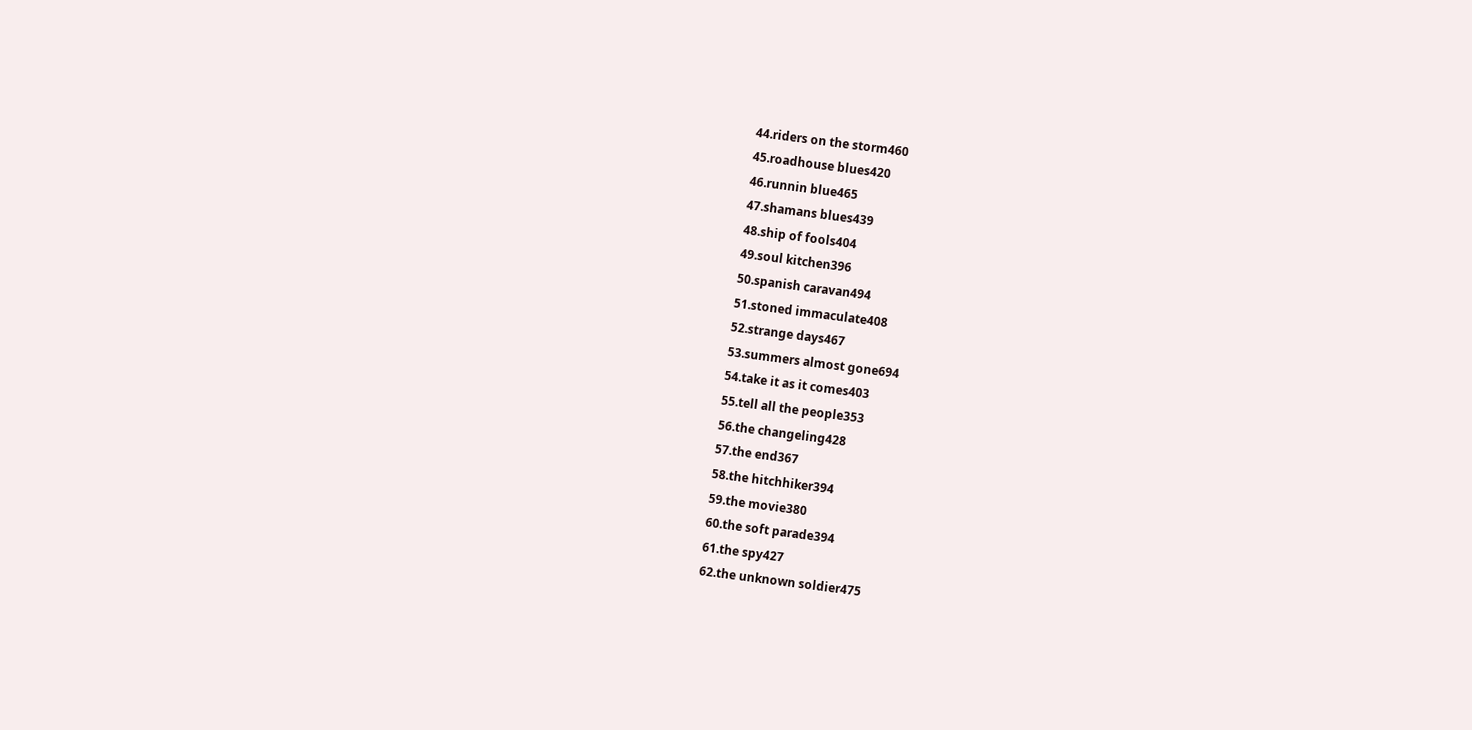44.riders on the storm460
45.roadhouse blues420
46.runnin blue465
47.shamans blues439
48.ship of fools404
49.soul kitchen396
50.spanish caravan494
51.stoned immaculate408
52.strange days467
53.summers almost gone694
54.take it as it comes403
55.tell all the people353
56.the changeling428
57.the end367
58.the hitchhiker394
59.the movie380
60.the soft parade394
61.the spy427
62.the unknown soldier475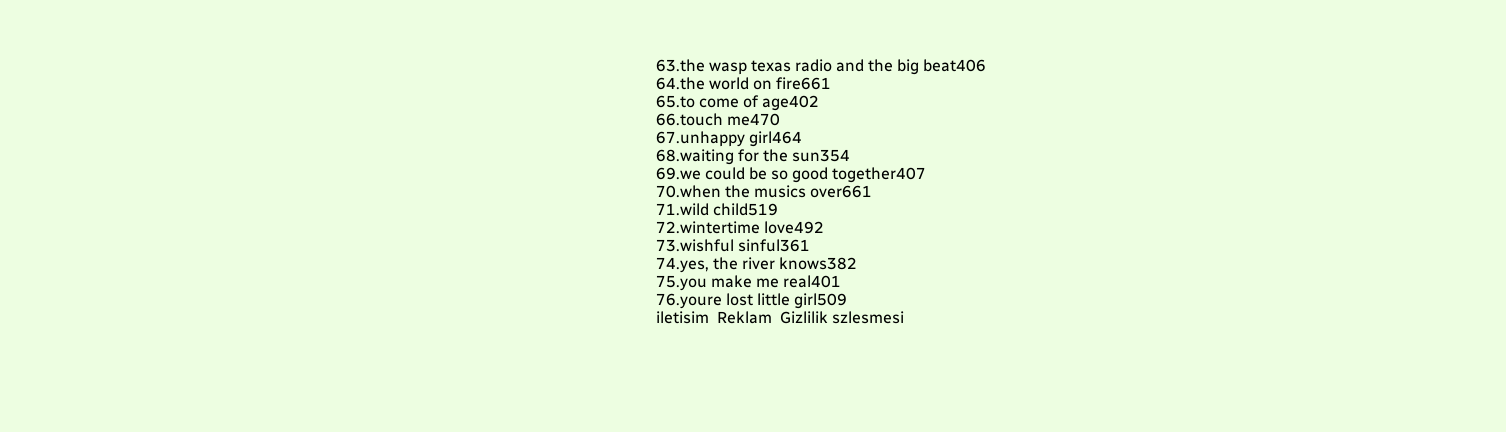63.the wasp texas radio and the big beat406
64.the world on fire661
65.to come of age402
66.touch me470
67.unhappy girl464
68.waiting for the sun354
69.we could be so good together407
70.when the musics over661
71.wild child519
72.wintertime love492
73.wishful sinful361
74.yes, the river knows382
75.you make me real401
76.youre lost little girl509
iletisim  Reklam  Gizlilik szlesmesi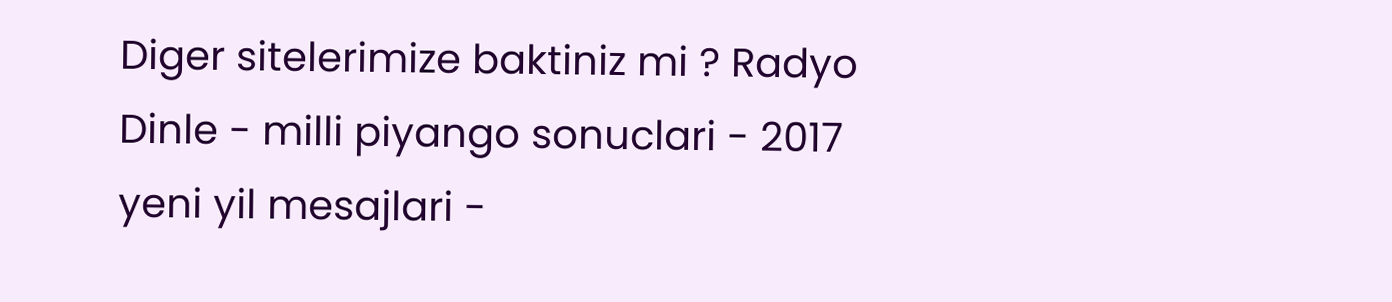Diger sitelerimize baktiniz mi ? Radyo Dinle - milli piyango sonuclari - 2017 yeni yil mesajlari -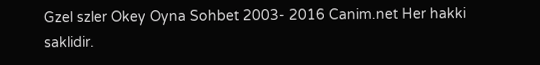Gzel szler Okey Oyna Sohbet 2003- 2016 Canim.net Her hakki saklidir.